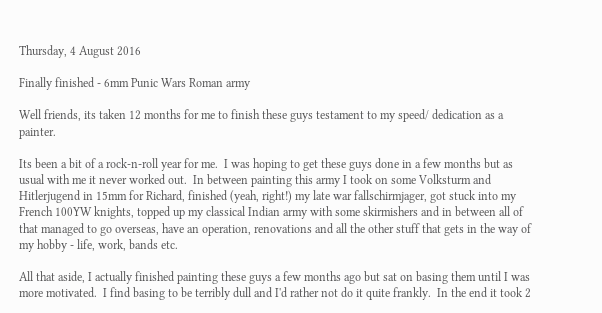Thursday, 4 August 2016

Finally finished - 6mm Punic Wars Roman army

Well friends, its taken 12 months for me to finish these guys testament to my speed/ dedication as a painter.

Its been a bit of a rock-n-roll year for me.  I was hoping to get these guys done in a few months but as usual with me it never worked out.  In between painting this army I took on some Volksturm and Hitlerjugend in 15mm for Richard, finished (yeah, right!) my late war fallschirmjager, got stuck into my French 100YW knights, topped up my classical Indian army with some skirmishers and in between all of that managed to go overseas, have an operation, renovations and all the other stuff that gets in the way of my hobby - life, work, bands etc.

All that aside, I actually finished painting these guys a few months ago but sat on basing them until I was more motivated.  I find basing to be terribly dull and I'd rather not do it quite frankly.  In the end it took 2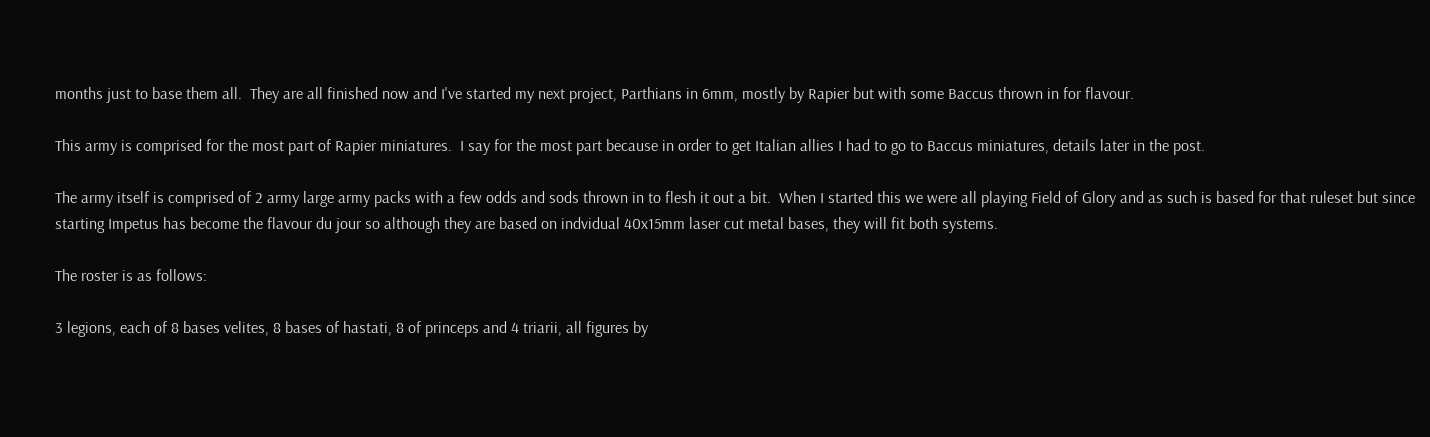months just to base them all.  They are all finished now and I've started my next project, Parthians in 6mm, mostly by Rapier but with some Baccus thrown in for flavour.

This army is comprised for the most part of Rapier miniatures.  I say for the most part because in order to get Italian allies I had to go to Baccus miniatures, details later in the post.

The army itself is comprised of 2 army large army packs with a few odds and sods thrown in to flesh it out a bit.  When I started this we were all playing Field of Glory and as such is based for that ruleset but since starting Impetus has become the flavour du jour so although they are based on indvidual 40x15mm laser cut metal bases, they will fit both systems.

The roster is as follows:

3 legions, each of 8 bases velites, 8 bases of hastati, 8 of princeps and 4 triarii, all figures by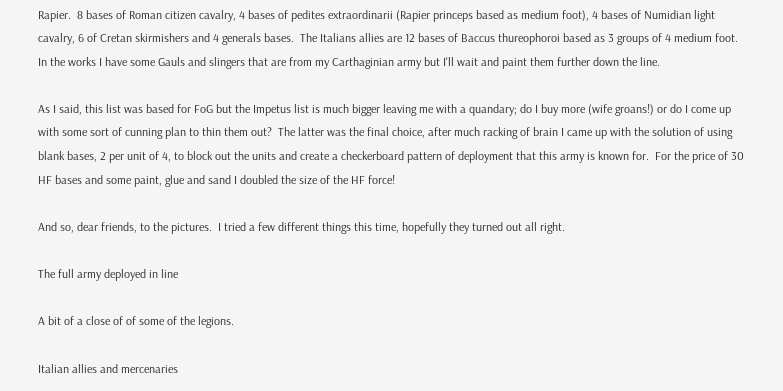Rapier.  8 bases of Roman citizen cavalry, 4 bases of pedites extraordinarii (Rapier princeps based as medium foot), 4 bases of Numidian light cavalry, 6 of Cretan skirmishers and 4 generals bases.  The Italians allies are 12 bases of Baccus thureophoroi based as 3 groups of 4 medium foot.  In the works I have some Gauls and slingers that are from my Carthaginian army but I'll wait and paint them further down the line.

As I said, this list was based for FoG but the Impetus list is much bigger leaving me with a quandary; do I buy more (wife groans!) or do I come up with some sort of cunning plan to thin them out?  The latter was the final choice, after much racking of brain I came up with the solution of using blank bases, 2 per unit of 4, to block out the units and create a checkerboard pattern of deployment that this army is known for.  For the price of 30 HF bases and some paint, glue and sand I doubled the size of the HF force!

And so, dear friends, to the pictures.  I tried a few different things this time, hopefully they turned out all right.

The full army deployed in line

A bit of a close of of some of the legions.

Italian allies and mercenaries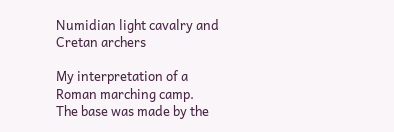Numidian light cavalry and Cretan archers

My interpretation of a Roman marching camp.  The base was made by the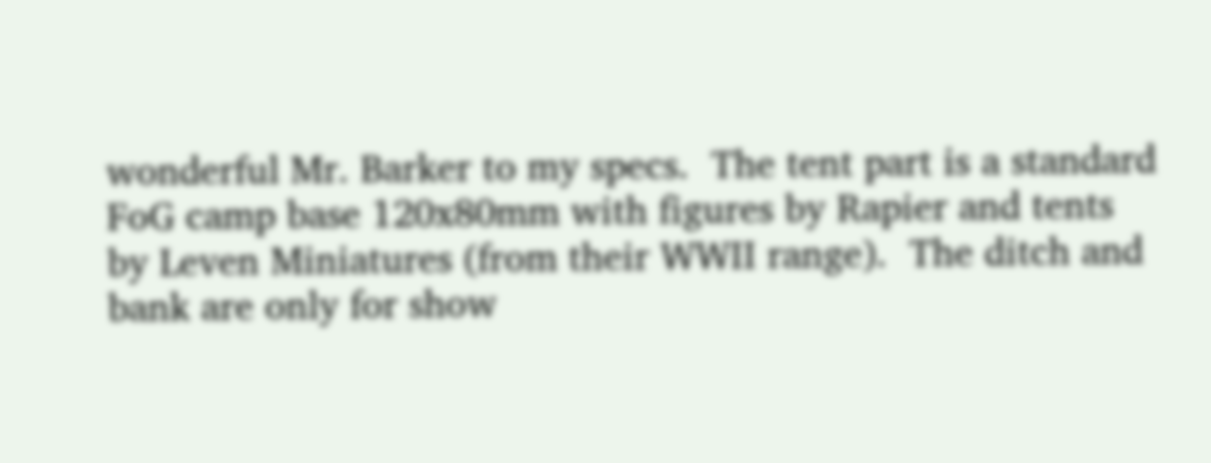wonderful Mr. Barker to my specs.  The tent part is a standard FoG camp base 120x80mm with figures by Rapier and tents by Leven Miniatures (from their WWII range).  The ditch and bank are only for show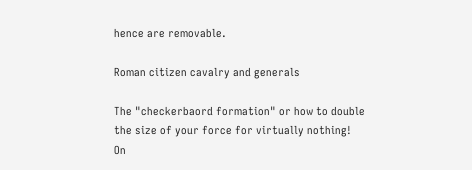hence are removable.

Roman citizen cavalry and generals

The "checkerbaord formation" or how to double the size of your force for virtually nothing!  On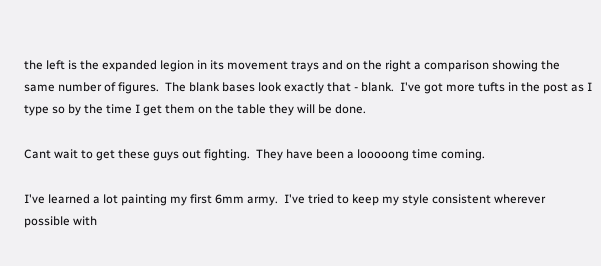the left is the expanded legion in its movement trays and on the right a comparison showing the same number of figures.  The blank bases look exactly that - blank.  I've got more tufts in the post as I type so by the time I get them on the table they will be done.

Cant wait to get these guys out fighting.  They have been a looooong time coming.

I've learned a lot painting my first 6mm army.  I've tried to keep my style consistent wherever possible with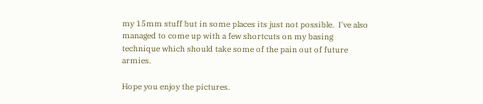my 15mm stuff but in some places its just not possible.  I've also managed to come up with a few shortcuts on my basing technique which should take some of the pain out of future armies.

Hope you enjoy the pictures.